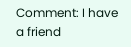Comment: I have a friend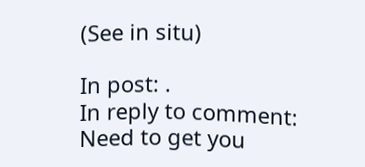(See in situ)

In post: .
In reply to comment: Need to get you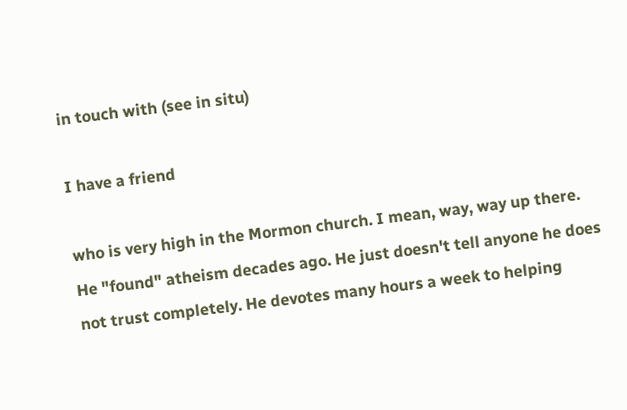in touch with (see in situ)

I have a friend

who is very high in the Mormon church. I mean, way, way up there. He "found" atheism decades ago. He just doesn't tell anyone he does not trust completely. He devotes many hours a week to helping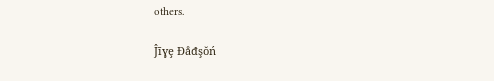others.

Ĵīɣȩ Ɖåđşŏń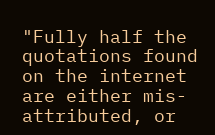"Fully half the quotations found on the internet are either mis-attributed, or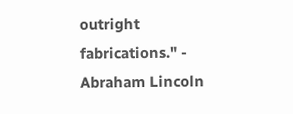outright fabrications." - Abraham Lincoln